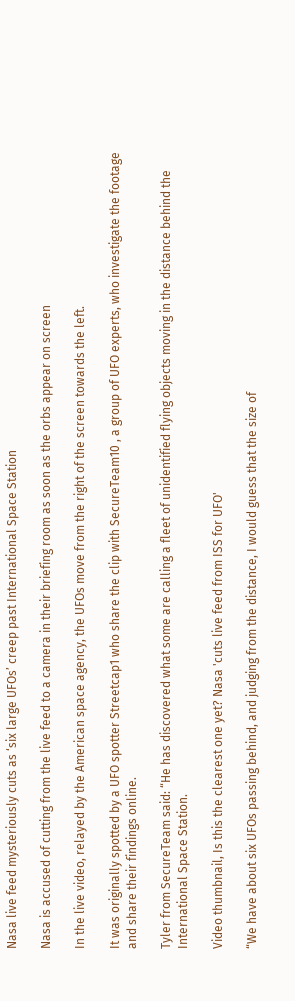Nasa live feed mysteriously cuts as ‘six large UFOs’ creep past International Space Station

Nasa is accused of cutting from the live feed to a camera in their briefing room as soon as the orbs appear on screen

In the live video, relayed by the American space agency, the UFOs move from the right of the screen towards the left.

It was originally spotted by a UFO spotter Streetcap1 who share the clip with SecureTeam10 , a group of UFO experts, who investigate the footage and share their findings online.

Tyler from SecureTeam said: “He has discovered what some are calling a fleet of unidentified flying objects moving in the distance behind the International Space Station.

Video thumbnail, Is this the clearest one yet? Nasa 'cuts live feed from ISS for UFO'

“We have about six UFOs passing behind, and judging from the distance, I would guess that the size of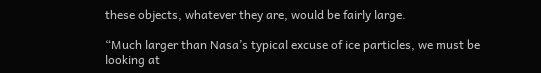these objects, whatever they are, would be fairly large.

“Much larger than Nasa’s typical excuse of ice particles, we must be looking at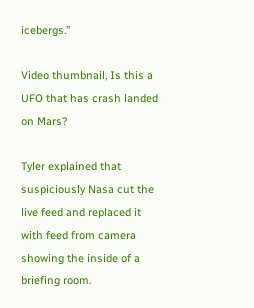icebergs.”

Video thumbnail, Is this a UFO that has crash landed on Mars?

Tyler explained that suspiciously Nasa cut the live feed and replaced it with feed from camera showing the inside of a briefing room.